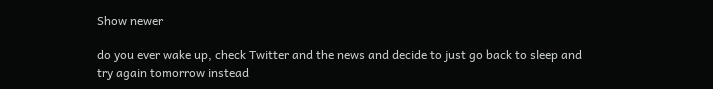Show newer

do you ever wake up, check Twitter and the news and decide to just go back to sleep and try again tomorrow instead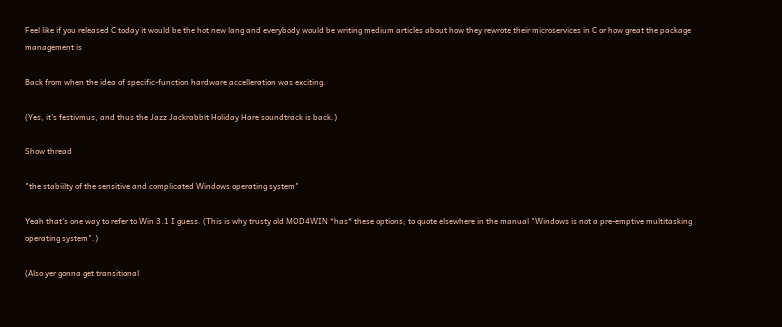Feel like if you released C today it would be the hot new lang and everybody would be writing medium articles about how they rewrote their microservices in C or how great the package management is

Back from when the idea of specific-function hardware accelleration was exciting.

(Yes, it's festivmus, and thus the Jazz Jackrabbit Holiday Hare soundtrack is back.)

Show thread

"the stabiilty of the sensitive and complicated Windows operating system"

Yeah that's one way to refer to Win 3.1 I guess. (This is why trusty old MOD4WIN *has* these options; to quote elsewhere in the manual "Windows is not a pre-emptive multitasking operating system".)

(Also yer gonna get transitional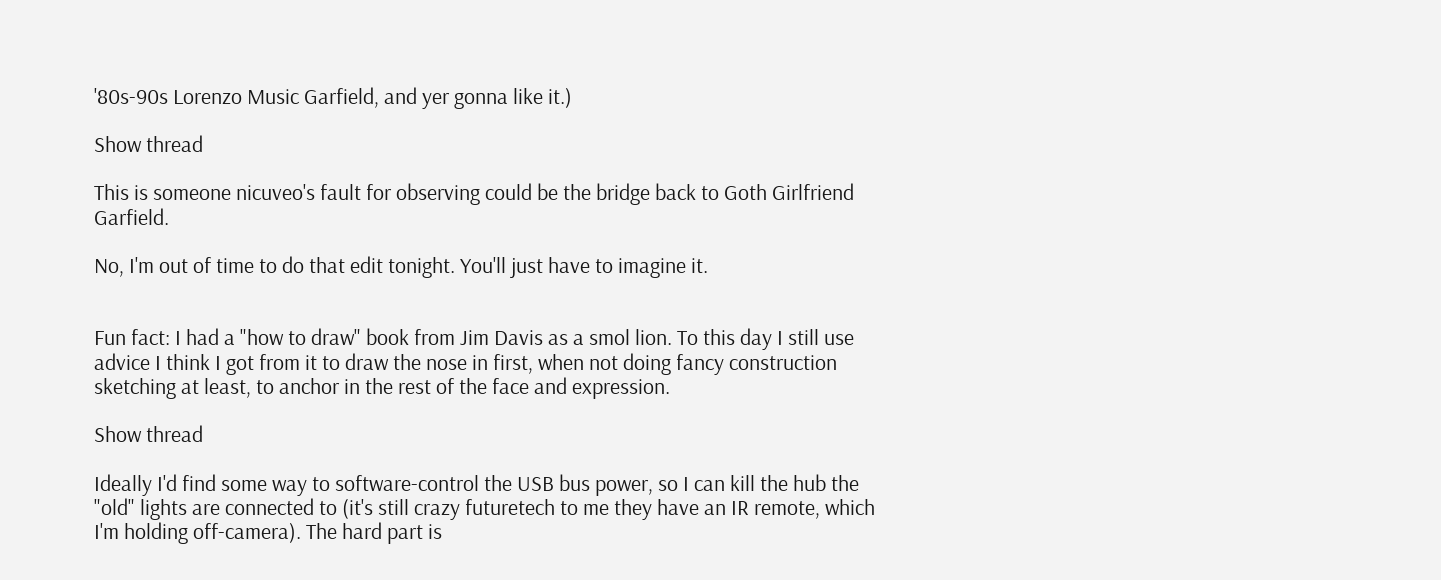'80s-90s Lorenzo Music Garfield, and yer gonna like it.)

Show thread

This is someone nicuveo's fault for observing could be the bridge back to Goth Girlfriend Garfield.

No, I'm out of time to do that edit tonight. You'll just have to imagine it.


Fun fact: I had a "how to draw" book from Jim Davis as a smol lion. To this day I still use advice I think I got from it to draw the nose in first, when not doing fancy construction sketching at least, to anchor in the rest of the face and expression.

Show thread

Ideally I'd find some way to software-control the USB bus power, so I can kill the hub the "old" lights are connected to (it's still crazy futuretech to me they have an IR remote, which I'm holding off-camera). The hard part is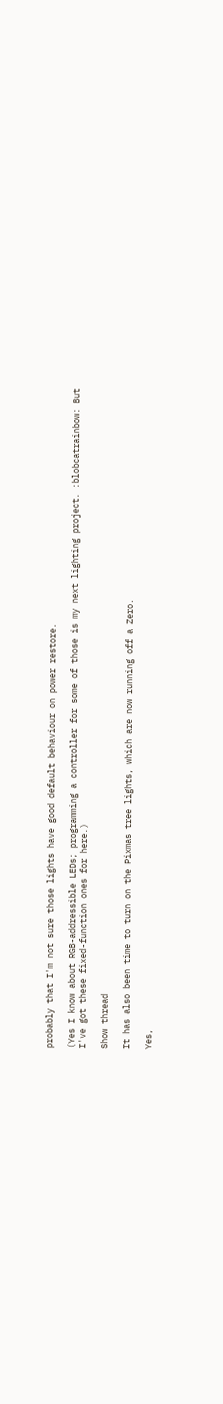probably that I'm not sure those lights have good default behaviour on power restore.

(Yes I know about RGB-addressible LEDs; programming a controller for some of those is my next lighting project. :blobcatrainbow: But I've got these fixed-function ones for here.)

Show thread

It has also been time to turn on the Pixmas tree lights, which are now running off a Zero.

Yes,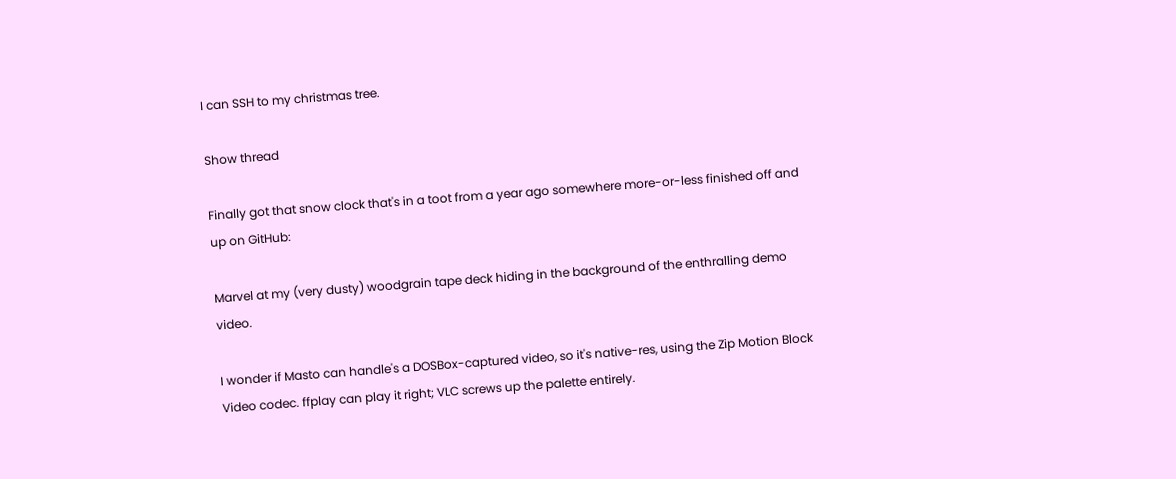I can SSH to my christmas tree.

Show thread

Finally got that snow clock that's in a toot from a year ago somewhere more-or-less finished off and up on GitHub:

Marvel at my (very dusty) woodgrain tape deck hiding in the background of the enthralling demo video.

I wonder if Masto can handle's a DOSBox-captured video, so it's native-res, using the Zip Motion Block Video codec. ffplay can play it right; VLC screws up the palette entirely.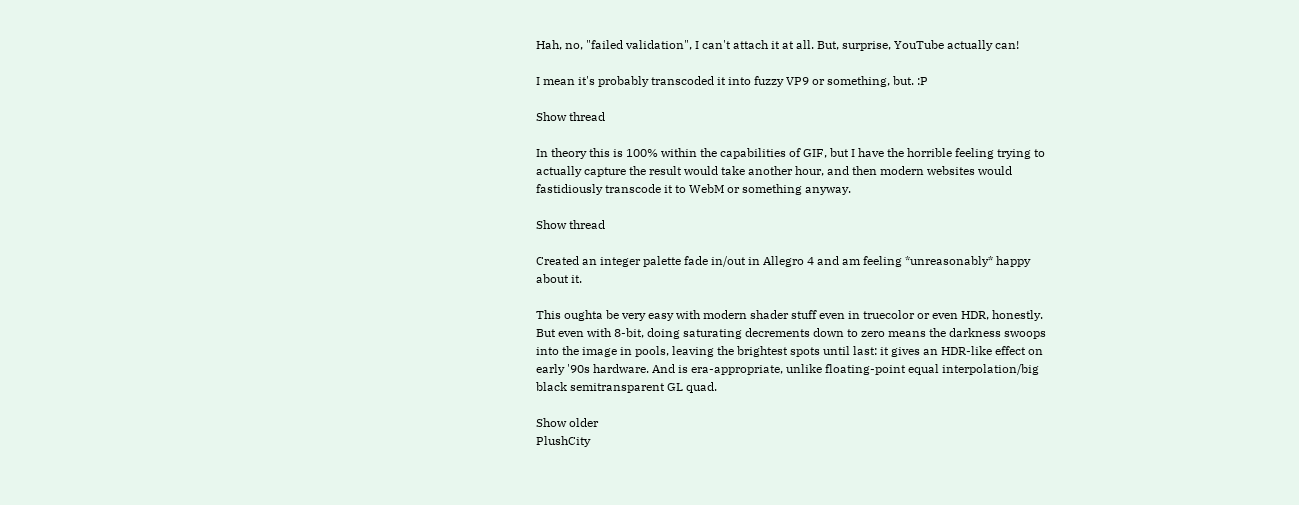Hah, no, "failed validation", I can't attach it at all. But, surprise, YouTube actually can!

I mean it's probably transcoded it into fuzzy VP9 or something, but. :P

Show thread

In theory this is 100% within the capabilities of GIF, but I have the horrible feeling trying to actually capture the result would take another hour, and then modern websites would fastidiously transcode it to WebM or something anyway.

Show thread

Created an integer palette fade in/out in Allegro 4 and am feeling *unreasonably* happy about it.

This oughta be very easy with modern shader stuff even in truecolor or even HDR, honestly. But even with 8-bit, doing saturating decrements down to zero means the darkness swoops into the image in pools, leaving the brightest spots until last: it gives an HDR-like effect on early '90s hardware. And is era-appropriate, unlike floating-point equal interpolation/big black semitransparent GL quad.

Show older
PlushCity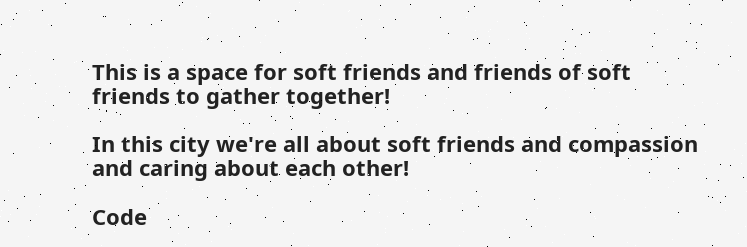This is a space for soft friends and friends of soft friends to gather together!

In this city we're all about soft friends and compassion and caring about each other!

Code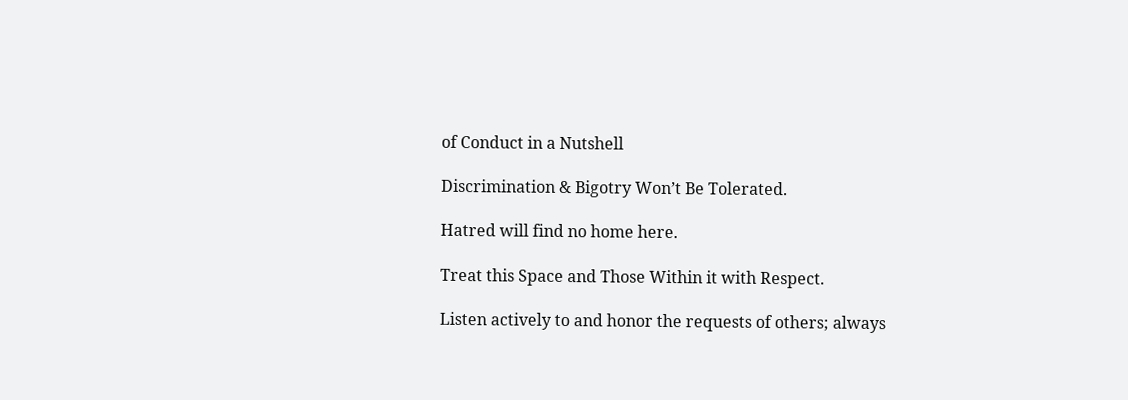of Conduct in a Nutshell

Discrimination & Bigotry Won’t Be Tolerated.

Hatred will find no home here.

Treat this Space and Those Within it with Respect.

Listen actively to and honor the requests of others; always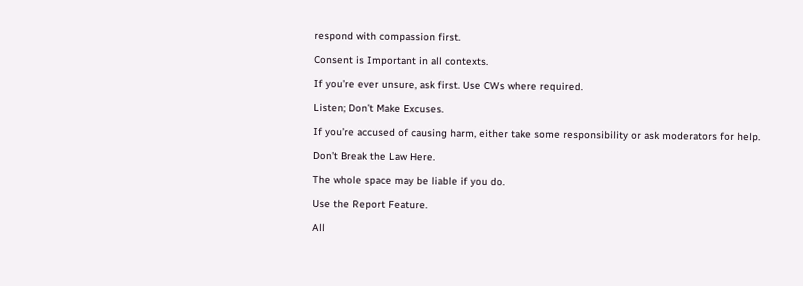respond with compassion first.

Consent is Important in all contexts.

If you’re ever unsure, ask first. Use CWs where required.

Listen; Don’t Make Excuses.

If you’re accused of causing harm, either take some responsibility or ask moderators for help.

Don’t Break the Law Here.

The whole space may be liable if you do.

Use the Report Feature.

All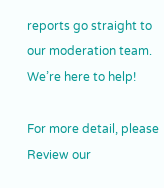reports go straight to our moderation team. We’re here to help!

For more detail, please
Review our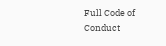Full Code of Conduct